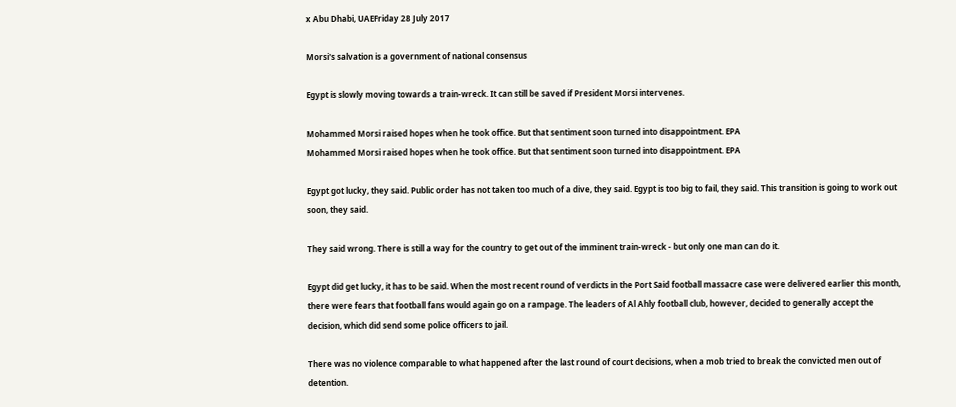x Abu Dhabi, UAEFriday 28 July 2017

Morsi's salvation is a government of national consensus

Egypt is slowly moving towards a train-wreck. It can still be saved if President Morsi intervenes.

Mohammed Morsi raised hopes when he took office. But that sentiment soon turned into disappointment. EPA
Mohammed Morsi raised hopes when he took office. But that sentiment soon turned into disappointment. EPA

Egypt got lucky, they said. Public order has not taken too much of a dive, they said. Egypt is too big to fail, they said. This transition is going to work out soon, they said.

They said wrong. There is still a way for the country to get out of the imminent train-wreck - but only one man can do it.

Egypt did get lucky, it has to be said. When the most recent round of verdicts in the Port Said football massacre case were delivered earlier this month, there were fears that football fans would again go on a rampage. The leaders of Al Ahly football club, however, decided to generally accept the decision, which did send some police officers to jail.

There was no violence comparable to what happened after the last round of court decisions, when a mob tried to break the convicted men out of detention.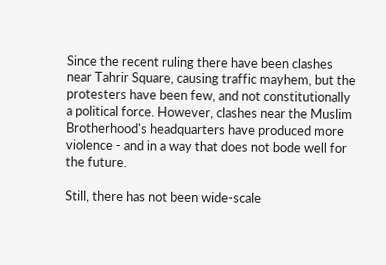Since the recent ruling there have been clashes near Tahrir Square, causing traffic mayhem, but the protesters have been few, and not constitutionally a political force. However, clashes near the Muslim Brotherhood's headquarters have produced more violence - and in a way that does not bode well for the future.

Still, there has not been wide-scale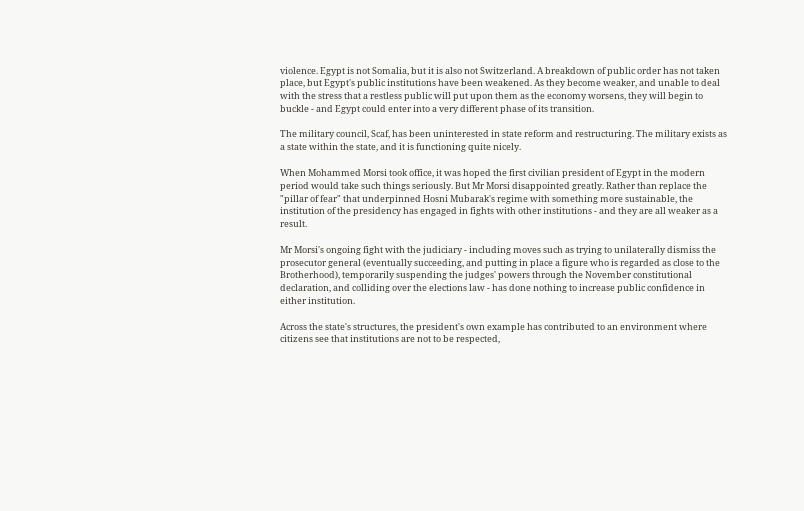violence. Egypt is not Somalia, but it is also not Switzerland. A breakdown of public order has not taken place, but Egypt's public institutions have been weakened. As they become weaker, and unable to deal with the stress that a restless public will put upon them as the economy worsens, they will begin to buckle - and Egypt could enter into a very different phase of its transition.

The military council, Scaf, has been uninterested in state reform and restructuring. The military exists as a state within the state, and it is functioning quite nicely.

When Mohammed Morsi took office, it was hoped the first civilian president of Egypt in the modern period would take such things seriously. But Mr Morsi disappointed greatly. Rather than replace the "pillar of fear" that underpinned Hosni Mubarak's regime with something more sustainable, the institution of the presidency has engaged in fights with other institutions - and they are all weaker as a result.

Mr Morsi's ongoing fight with the judiciary - including moves such as trying to unilaterally dismiss the prosecutor general (eventually succeeding, and putting in place a figure who is regarded as close to the Brotherhood), temporarily suspending the judges' powers through the November constitutional declaration, and colliding over the elections law - has done nothing to increase public confidence in either institution.

Across the state's structures, the president's own example has contributed to an environment where citizens see that institutions are not to be respected,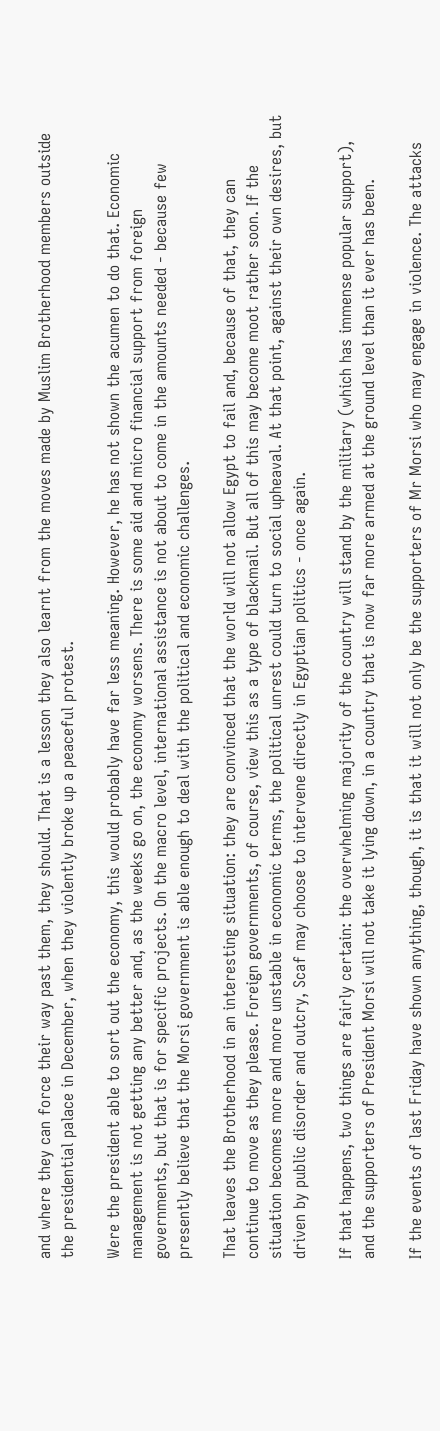and where they can force their way past them, they should. That is a lesson they also learnt from the moves made by Muslim Brotherhood members outside the presidential palace in December, when they violently broke up a peaceful protest.

Were the president able to sort out the economy, this would probably have far less meaning. However, he has not shown the acumen to do that. Economic management is not getting any better and, as the weeks go on, the economy worsens. There is some aid and micro financial support from foreign governments, but that is for specific projects. On the macro level, international assistance is not about to come in the amounts needed - because few presently believe that the Morsi government is able enough to deal with the political and economic challenges.

That leaves the Brotherhood in an interesting situation: they are convinced that the world will not allow Egypt to fail and, because of that, they can continue to move as they please. Foreign governments, of course, view this as a type of blackmail. But all of this may become moot rather soon. If the situation becomes more and more unstable in economic terms, the political unrest could turn to social upheaval. At that point, against their own desires, but driven by public disorder and outcry, Scaf may choose to intervene directly in Egyptian politics - once again.

If that happens, two things are fairly certain: the overwhelming majority of the country will stand by the military (which has immense popular support), and the supporters of President Morsi will not take it lying down, in a country that is now far more armed at the ground level than it ever has been.

If the events of last Friday have shown anything, though, it is that it will not only be the supporters of Mr Morsi who may engage in violence. The attacks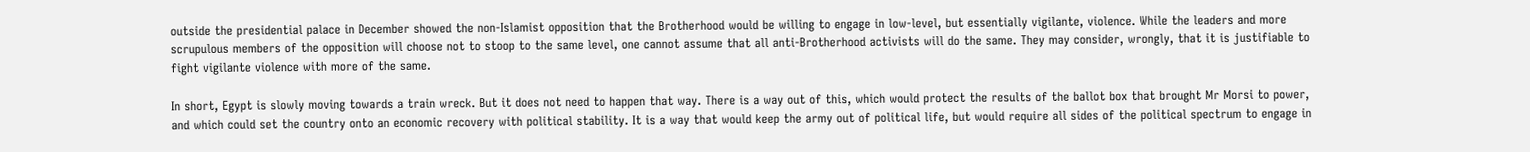outside the presidential palace in December showed the non-Islamist opposition that the Brotherhood would be willing to engage in low-level, but essentially vigilante, violence. While the leaders and more scrupulous members of the opposition will choose not to stoop to the same level, one cannot assume that all anti-Brotherhood activists will do the same. They may consider, wrongly, that it is justifiable to fight vigilante violence with more of the same.

In short, Egypt is slowly moving towards a train wreck. But it does not need to happen that way. There is a way out of this, which would protect the results of the ballot box that brought Mr Morsi to power, and which could set the country onto an economic recovery with political stability. It is a way that would keep the army out of political life, but would require all sides of the political spectrum to engage in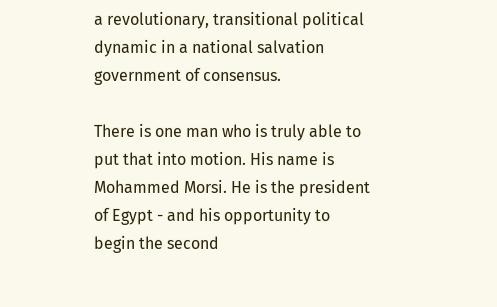a revolutionary, transitional political dynamic in a national salvation government of consensus.

There is one man who is truly able to put that into motion. His name is Mohammed Morsi. He is the president of Egypt - and his opportunity to begin the second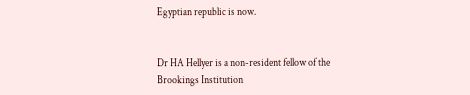Egyptian republic is now.


Dr HA Hellyer is a non-resident fellow of the Brookings Institution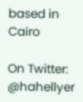based in Cairo

On Twitter: @hahellyer